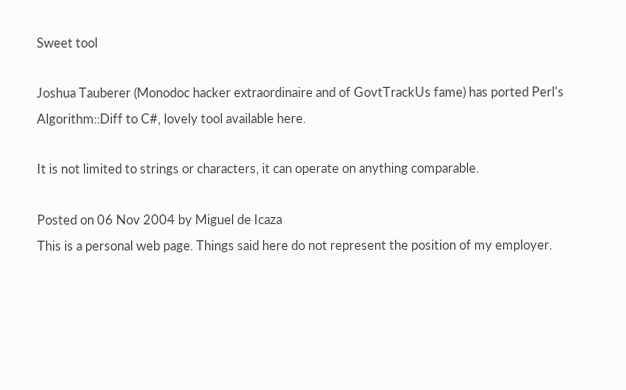Sweet tool

Joshua Tauberer (Monodoc hacker extraordinaire and of GovtTrackUs fame) has ported Perl's Algorithm::Diff to C#, lovely tool available here.

It is not limited to strings or characters, it can operate on anything comparable.

Posted on 06 Nov 2004 by Miguel de Icaza
This is a personal web page. Things said here do not represent the position of my employer.